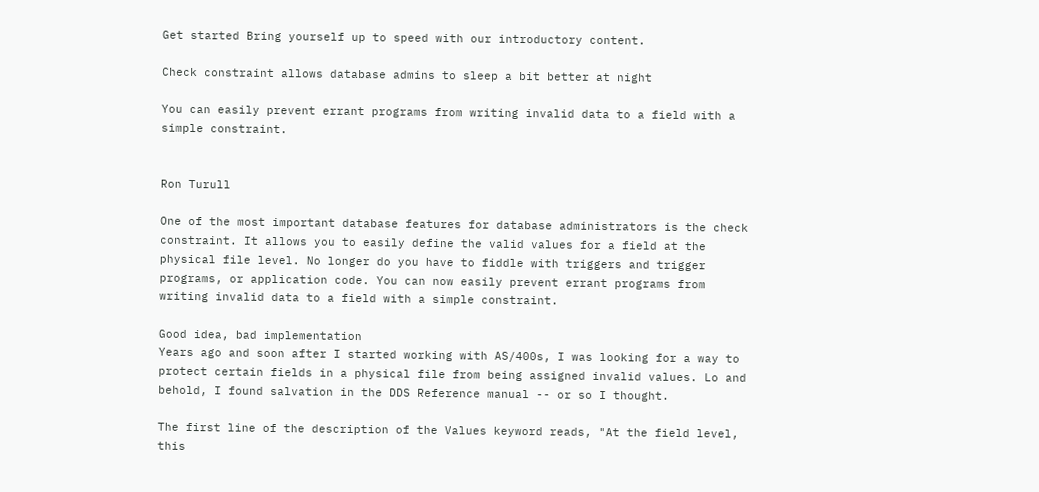Get started Bring yourself up to speed with our introductory content.

Check constraint allows database admins to sleep a bit better at night

You can easily prevent errant programs from writing invalid data to a field with a simple constraint.


Ron Turull

One of the most important database features for database administrators is the check constraint. It allows you to easily define the valid values for a field at the physical file level. No longer do you have to fiddle with triggers and trigger programs, or application code. You can now easily prevent errant programs from writing invalid data to a field with a simple constraint.

Good idea, bad implementation
Years ago and soon after I started working with AS/400s, I was looking for a way to protect certain fields in a physical file from being assigned invalid values. Lo and behold, I found salvation in the DDS Reference manual -- or so I thought.

The first line of the description of the Values keyword reads, "At the field level, this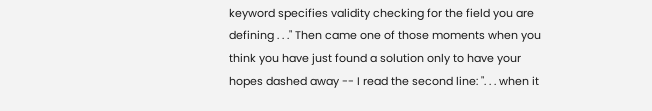keyword specifies validity checking for the field you are defining . . ." Then came one of those moments when you think you have just found a solution only to have your hopes dashed away -- I read the second line: ". . . when it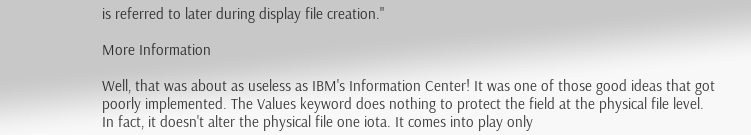is referred to later during display file creation."

More Information

Well, that was about as useless as IBM's Information Center! It was one of those good ideas that got poorly implemented. The Values keyword does nothing to protect the field at the physical file level. In fact, it doesn't alter the physical file one iota. It comes into play only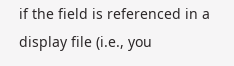if the field is referenced in a display file (i.e., you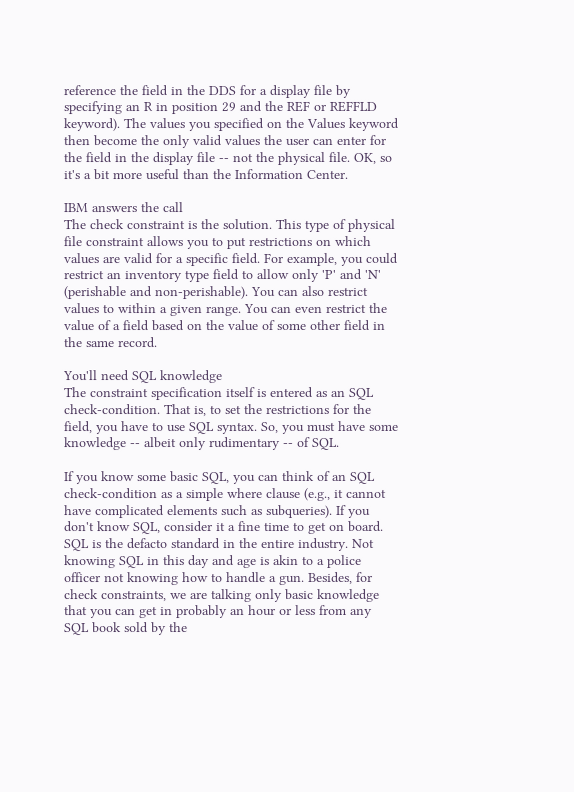reference the field in the DDS for a display file by specifying an R in position 29 and the REF or REFFLD keyword). The values you specified on the Values keyword then become the only valid values the user can enter for the field in the display file -- not the physical file. OK, so it's a bit more useful than the Information Center.

IBM answers the call
The check constraint is the solution. This type of physical file constraint allows you to put restrictions on which values are valid for a specific field. For example, you could restrict an inventory type field to allow only 'P' and 'N' (perishable and non-perishable). You can also restrict values to within a given range. You can even restrict the value of a field based on the value of some other field in the same record.

You'll need SQL knowledge
The constraint specification itself is entered as an SQL check-condition. That is, to set the restrictions for the field, you have to use SQL syntax. So, you must have some knowledge -- albeit only rudimentary -- of SQL.

If you know some basic SQL, you can think of an SQL check-condition as a simple where clause (e.g., it cannot have complicated elements such as subqueries). If you don't know SQL, consider it a fine time to get on board. SQL is the defacto standard in the entire industry. Not knowing SQL in this day and age is akin to a police officer not knowing how to handle a gun. Besides, for check constraints, we are talking only basic knowledge that you can get in probably an hour or less from any SQL book sold by the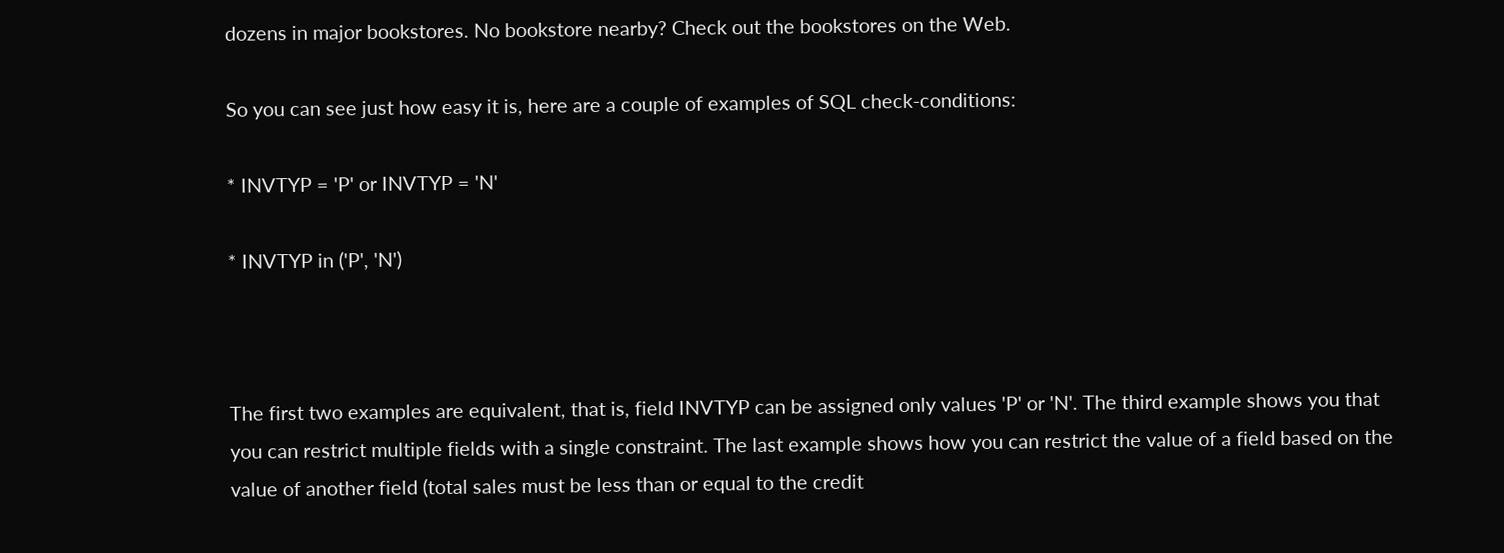dozens in major bookstores. No bookstore nearby? Check out the bookstores on the Web.

So you can see just how easy it is, here are a couple of examples of SQL check-conditions:

* INVTYP = 'P' or INVTYP = 'N'

* INVTYP in ('P', 'N')



The first two examples are equivalent, that is, field INVTYP can be assigned only values 'P' or 'N'. The third example shows you that you can restrict multiple fields with a single constraint. The last example shows how you can restrict the value of a field based on the value of another field (total sales must be less than or equal to the credit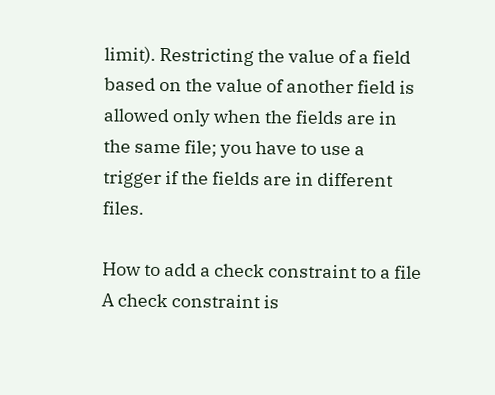limit). Restricting the value of a field based on the value of another field is allowed only when the fields are in the same file; you have to use a trigger if the fields are in different files.

How to add a check constraint to a file
A check constraint is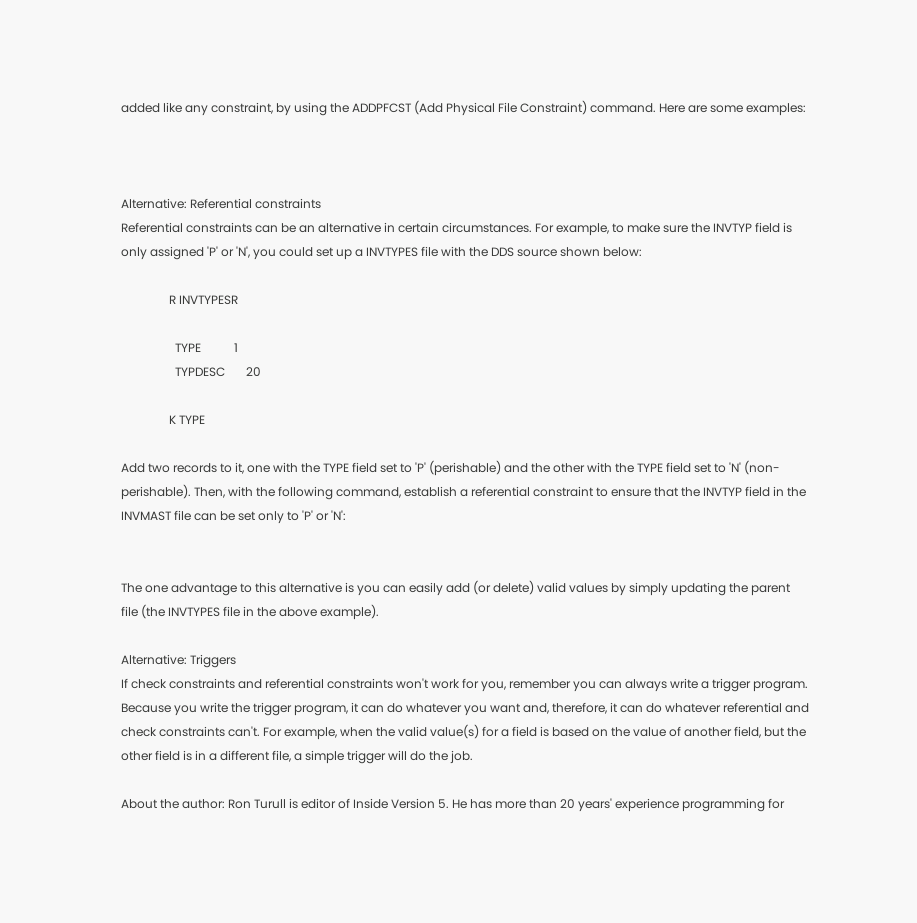added like any constraint, by using the ADDPFCST (Add Physical File Constraint) command. Here are some examples:



Alternative: Referential constraints
Referential constraints can be an alternative in certain circumstances. For example, to make sure the INVTYP field is only assigned 'P' or 'N', you could set up a INVTYPES file with the DDS source shown below:

                R INVTYPESR

                  TYPE           1
                  TYPDESC       20

                K TYPE

Add two records to it, one with the TYPE field set to 'P' (perishable) and the other with the TYPE field set to 'N' (non-perishable). Then, with the following command, establish a referential constraint to ensure that the INVTYP field in the INVMAST file can be set only to 'P' or 'N':


The one advantage to this alternative is you can easily add (or delete) valid values by simply updating the parent file (the INVTYPES file in the above example).

Alternative: Triggers
If check constraints and referential constraints won't work for you, remember you can always write a trigger program. Because you write the trigger program, it can do whatever you want and, therefore, it can do whatever referential and check constraints can't. For example, when the valid value(s) for a field is based on the value of another field, but the other field is in a different file, a simple trigger will do the job.

About the author: Ron Turull is editor of Inside Version 5. He has more than 20 years' experience programming for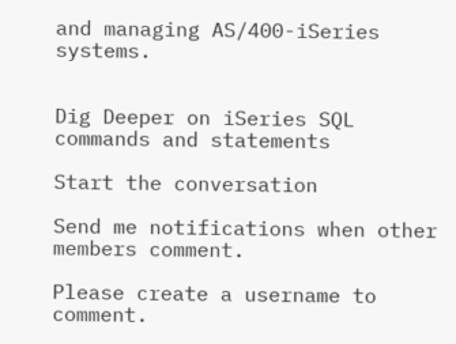and managing AS/400-iSeries systems.


Dig Deeper on iSeries SQL commands and statements

Start the conversation

Send me notifications when other members comment.

Please create a username to comment.